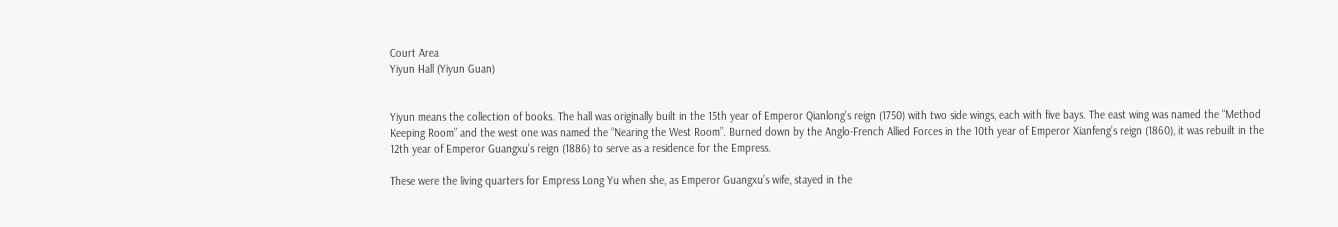Court Area
Yiyun Hall (Yiyun Guan)


Yiyun means the collection of books. The hall was originally built in the 15th year of Emperor Qianlong’s reign (1750) with two side wings, each with five bays. The east wing was named the “Method Keeping Room” and the west one was named the “Nearing the West Room”. Burned down by the Anglo-French Allied Forces in the 10th year of Emperor Xianfeng’s reign (1860), it was rebuilt in the 12th year of Emperor Guangxu’s reign (1886) to serve as a residence for the Empress.

These were the living quarters for Empress Long Yu when she, as Emperor Guangxu’s wife, stayed in the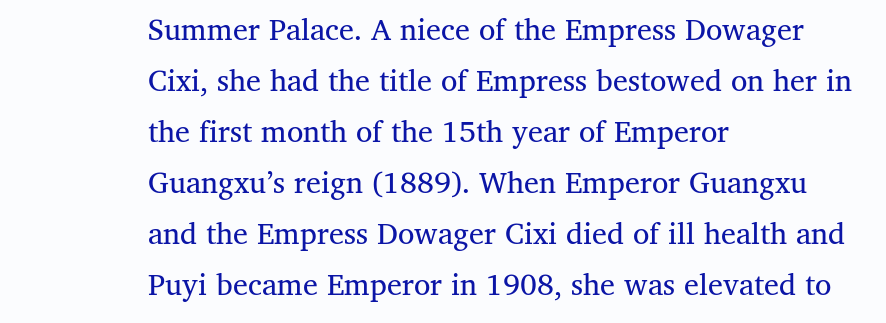Summer Palace. A niece of the Empress Dowager Cixi, she had the title of Empress bestowed on her in the first month of the 15th year of Emperor Guangxu’s reign (1889). When Emperor Guangxu and the Empress Dowager Cixi died of ill health and Puyi became Emperor in 1908, she was elevated to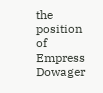the position of Empress Dowager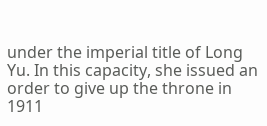under the imperial title of Long Yu. In this capacity, she issued an order to give up the throne in 1911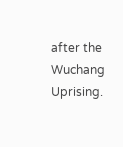after the Wuchang Uprising.